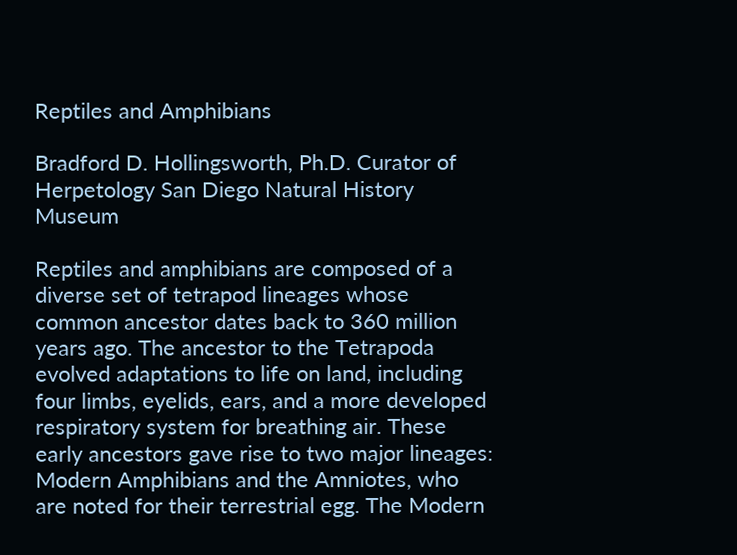Reptiles and Amphibians

Bradford D. Hollingsworth, Ph.D. Curator of Herpetology San Diego Natural History Museum

Reptiles and amphibians are composed of a diverse set of tetrapod lineages whose common ancestor dates back to 360 million years ago. The ancestor to the Tetrapoda evolved adaptations to life on land, including four limbs, eyelids, ears, and a more developed respiratory system for breathing air. These early ancestors gave rise to two major lineages: Modern Amphibians and the Amniotes, who are noted for their terrestrial egg. The Modern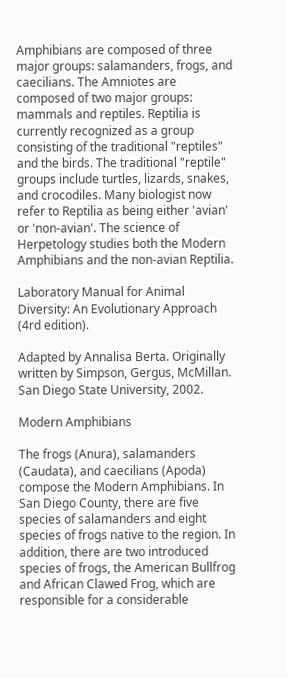Amphibians are composed of three major groups: salamanders, frogs, and caecilians. The Amniotes are composed of two major groups: mammals and reptiles. Reptilia is currently recognized as a group consisting of the traditional "reptiles" and the birds. The traditional "reptile" groups include turtles, lizards, snakes, and crocodiles. Many biologist now refer to Reptilia as being either 'avian' or 'non-avian'. The science of Herpetology studies both the Modern Amphibians and the non-avian Reptilia.

Laboratory Manual for Animal Diversity: An Evolutionary Approach (4rd edition).

Adapted by Annalisa Berta. Originally written by Simpson, Gergus, McMillan. San Diego State University, 2002.

Modern Amphibians

The frogs (Anura), salamanders (Caudata), and caecilians (Apoda) compose the Modern Amphibians. In San Diego County, there are five species of salamanders and eight species of frogs native to the region. In addition, there are two introduced species of frogs, the American Bullfrog and African Clawed Frog, which are responsible for a considerable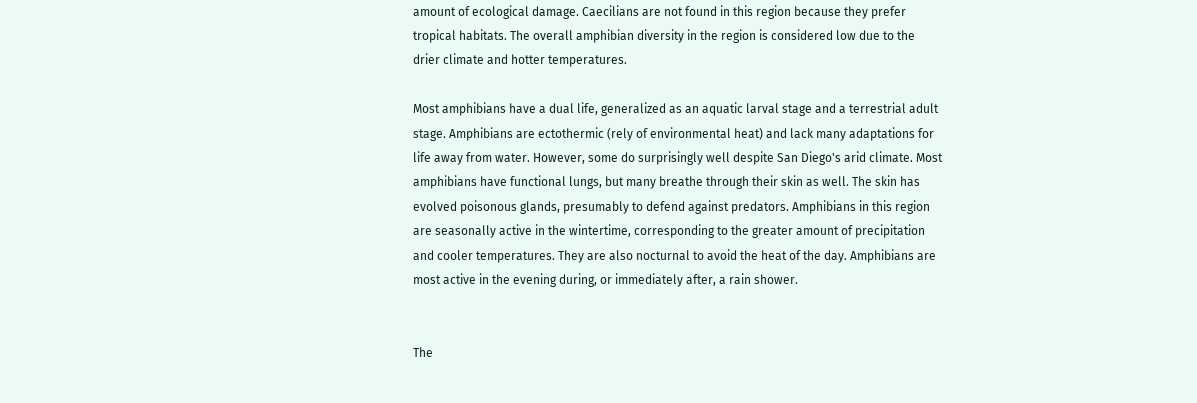amount of ecological damage. Caecilians are not found in this region because they prefer tropical habitats. The overall amphibian diversity in the region is considered low due to the drier climate and hotter temperatures.

Most amphibians have a dual life, generalized as an aquatic larval stage and a terrestrial adult stage. Amphibians are ectothermic (rely of environmental heat) and lack many adaptations for life away from water. However, some do surprisingly well despite San Diego's arid climate. Most amphibians have functional lungs, but many breathe through their skin as well. The skin has evolved poisonous glands, presumably to defend against predators. Amphibians in this region are seasonally active in the wintertime, corresponding to the greater amount of precipitation and cooler temperatures. They are also nocturnal to avoid the heat of the day. Amphibians are most active in the evening during, or immediately after, a rain shower.


The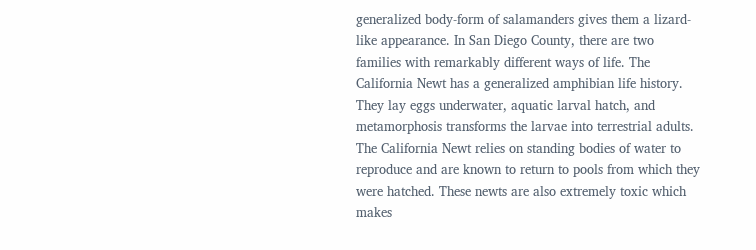generalized body-form of salamanders gives them a lizard-like appearance. In San Diego County, there are two families with remarkably different ways of life. The California Newt has a generalized amphibian life history. They lay eggs underwater, aquatic larval hatch, and metamorphosis transforms the larvae into terrestrial adults. The California Newt relies on standing bodies of water to reproduce and are known to return to pools from which they were hatched. These newts are also extremely toxic which makes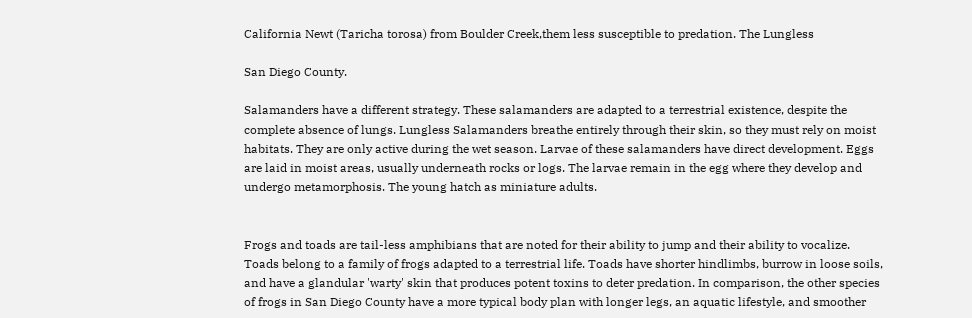California Newt (Taricha torosa) from Boulder Creek,them less susceptible to predation. The Lungless

San Diego County.

Salamanders have a different strategy. These salamanders are adapted to a terrestrial existence, despite the complete absence of lungs. Lungless Salamanders breathe entirely through their skin, so they must rely on moist habitats. They are only active during the wet season. Larvae of these salamanders have direct development. Eggs are laid in moist areas, usually underneath rocks or logs. The larvae remain in the egg where they develop and undergo metamorphosis. The young hatch as miniature adults.


Frogs and toads are tail-less amphibians that are noted for their ability to jump and their ability to vocalize. Toads belong to a family of frogs adapted to a terrestrial life. Toads have shorter hindlimbs, burrow in loose soils, and have a glandular 'warty' skin that produces potent toxins to deter predation. In comparison, the other species of frogs in San Diego County have a more typical body plan with longer legs, an aquatic lifestyle, and smoother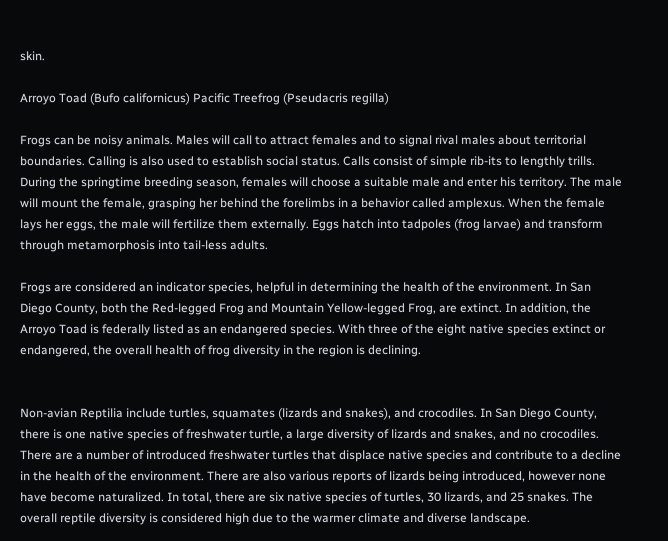skin.

Arroyo Toad (Bufo californicus) Pacific Treefrog (Pseudacris regilla)

Frogs can be noisy animals. Males will call to attract females and to signal rival males about territorial boundaries. Calling is also used to establish social status. Calls consist of simple rib-its to lengthly trills. During the springtime breeding season, females will choose a suitable male and enter his territory. The male will mount the female, grasping her behind the forelimbs in a behavior called amplexus. When the female lays her eggs, the male will fertilize them externally. Eggs hatch into tadpoles (frog larvae) and transform through metamorphosis into tail-less adults.

Frogs are considered an indicator species, helpful in determining the health of the environment. In San Diego County, both the Red-legged Frog and Mountain Yellow-legged Frog, are extinct. In addition, the Arroyo Toad is federally listed as an endangered species. With three of the eight native species extinct or endangered, the overall health of frog diversity in the region is declining.


Non-avian Reptilia include turtles, squamates (lizards and snakes), and crocodiles. In San Diego County, there is one native species of freshwater turtle, a large diversity of lizards and snakes, and no crocodiles. There are a number of introduced freshwater turtles that displace native species and contribute to a decline in the health of the environment. There are also various reports of lizards being introduced, however none have become naturalized. In total, there are six native species of turtles, 30 lizards, and 25 snakes. The overall reptile diversity is considered high due to the warmer climate and diverse landscape.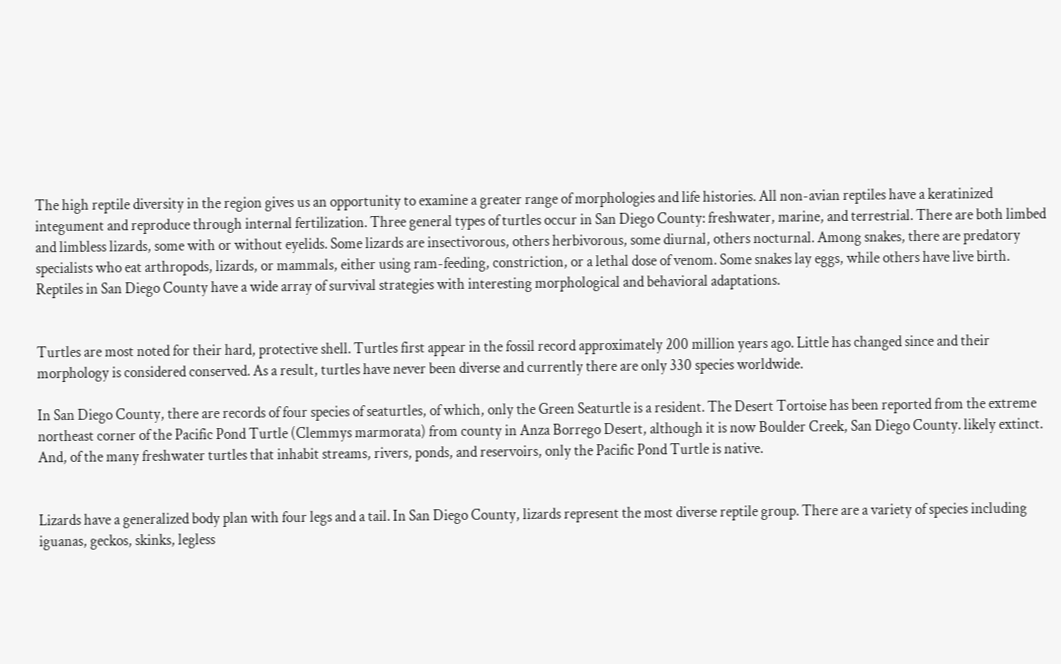The high reptile diversity in the region gives us an opportunity to examine a greater range of morphologies and life histories. All non-avian reptiles have a keratinized integument and reproduce through internal fertilization. Three general types of turtles occur in San Diego County: freshwater, marine, and terrestrial. There are both limbed and limbless lizards, some with or without eyelids. Some lizards are insectivorous, others herbivorous, some diurnal, others nocturnal. Among snakes, there are predatory specialists who eat arthropods, lizards, or mammals, either using ram-feeding, constriction, or a lethal dose of venom. Some snakes lay eggs, while others have live birth. Reptiles in San Diego County have a wide array of survival strategies with interesting morphological and behavioral adaptations.


Turtles are most noted for their hard, protective shell. Turtles first appear in the fossil record approximately 200 million years ago. Little has changed since and their morphology is considered conserved. As a result, turtles have never been diverse and currently there are only 330 species worldwide.

In San Diego County, there are records of four species of seaturtles, of which, only the Green Seaturtle is a resident. The Desert Tortoise has been reported from the extreme northeast corner of the Pacific Pond Turtle (Clemmys marmorata) from county in Anza Borrego Desert, although it is now Boulder Creek, San Diego County. likely extinct. And, of the many freshwater turtles that inhabit streams, rivers, ponds, and reservoirs, only the Pacific Pond Turtle is native.


Lizards have a generalized body plan with four legs and a tail. In San Diego County, lizards represent the most diverse reptile group. There are a variety of species including iguanas, geckos, skinks, legless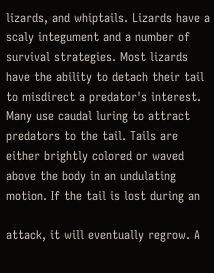lizards, and whiptails. Lizards have a scaly integument and a number of survival strategies. Most lizards have the ability to detach their tail to misdirect a predator's interest. Many use caudal luring to attract predators to the tail. Tails are either brightly colored or waved above the body in an undulating motion. If the tail is lost during an

attack, it will eventually regrow. A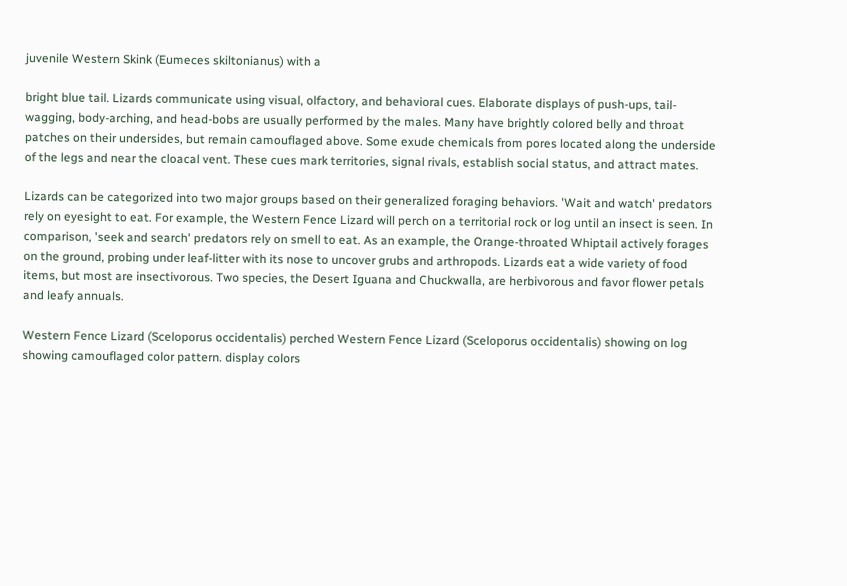juvenile Western Skink (Eumeces skiltonianus) with a

bright blue tail. Lizards communicate using visual, olfactory, and behavioral cues. Elaborate displays of push-ups, tail-wagging, body-arching, and head-bobs are usually performed by the males. Many have brightly colored belly and throat patches on their undersides, but remain camouflaged above. Some exude chemicals from pores located along the underside of the legs and near the cloacal vent. These cues mark territories, signal rivals, establish social status, and attract mates.

Lizards can be categorized into two major groups based on their generalized foraging behaviors. 'Wait and watch' predators rely on eyesight to eat. For example, the Western Fence Lizard will perch on a territorial rock or log until an insect is seen. In comparison, 'seek and search' predators rely on smell to eat. As an example, the Orange-throated Whiptail actively forages on the ground, probing under leaf-litter with its nose to uncover grubs and arthropods. Lizards eat a wide variety of food items, but most are insectivorous. Two species, the Desert Iguana and Chuckwalla, are herbivorous and favor flower petals and leafy annuals.

Western Fence Lizard (Sceloporus occidentalis) perched Western Fence Lizard (Sceloporus occidentalis) showing on log showing camouflaged color pattern. display colors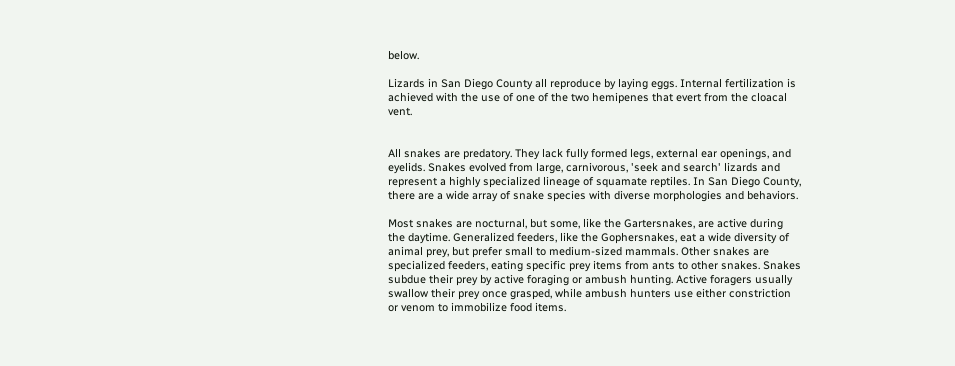below.

Lizards in San Diego County all reproduce by laying eggs. Internal fertilization is achieved with the use of one of the two hemipenes that evert from the cloacal vent.


All snakes are predatory. They lack fully formed legs, external ear openings, and eyelids. Snakes evolved from large, carnivorous, 'seek and search' lizards and represent a highly specialized lineage of squamate reptiles. In San Diego County, there are a wide array of snake species with diverse morphologies and behaviors.

Most snakes are nocturnal, but some, like the Gartersnakes, are active during the daytime. Generalized feeders, like the Gophersnakes, eat a wide diversity of animal prey, but prefer small to medium-sized mammals. Other snakes are specialized feeders, eating specific prey items from ants to other snakes. Snakes subdue their prey by active foraging or ambush hunting. Active foragers usually swallow their prey once grasped, while ambush hunters use either constriction or venom to immobilize food items.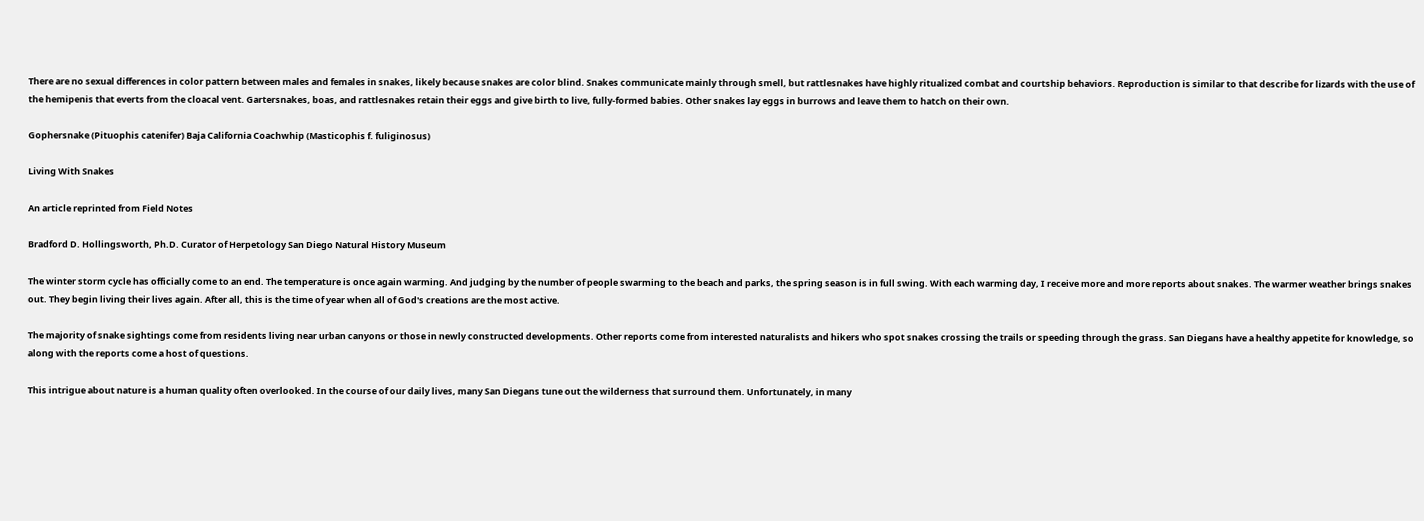There are no sexual differences in color pattern between males and females in snakes, likely because snakes are color blind. Snakes communicate mainly through smell, but rattlesnakes have highly ritualized combat and courtship behaviors. Reproduction is similar to that describe for lizards with the use of the hemipenis that everts from the cloacal vent. Gartersnakes, boas, and rattlesnakes retain their eggs and give birth to live, fully-formed babies. Other snakes lay eggs in burrows and leave them to hatch on their own.

Gophersnake (Pituophis catenifer) Baja California Coachwhip (Masticophis f. fuliginosus)

Living With Snakes

An article reprinted from Field Notes

Bradford D. Hollingsworth, Ph.D. Curator of Herpetology San Diego Natural History Museum

The winter storm cycle has officially come to an end. The temperature is once again warming. And judging by the number of people swarming to the beach and parks, the spring season is in full swing. With each warming day, I receive more and more reports about snakes. The warmer weather brings snakes out. They begin living their lives again. After all, this is the time of year when all of God's creations are the most active.

The majority of snake sightings come from residents living near urban canyons or those in newly constructed developments. Other reports come from interested naturalists and hikers who spot snakes crossing the trails or speeding through the grass. San Diegans have a healthy appetite for knowledge, so along with the reports come a host of questions.

This intrigue about nature is a human quality often overlooked. In the course of our daily lives, many San Diegans tune out the wilderness that surround them. Unfortunately, in many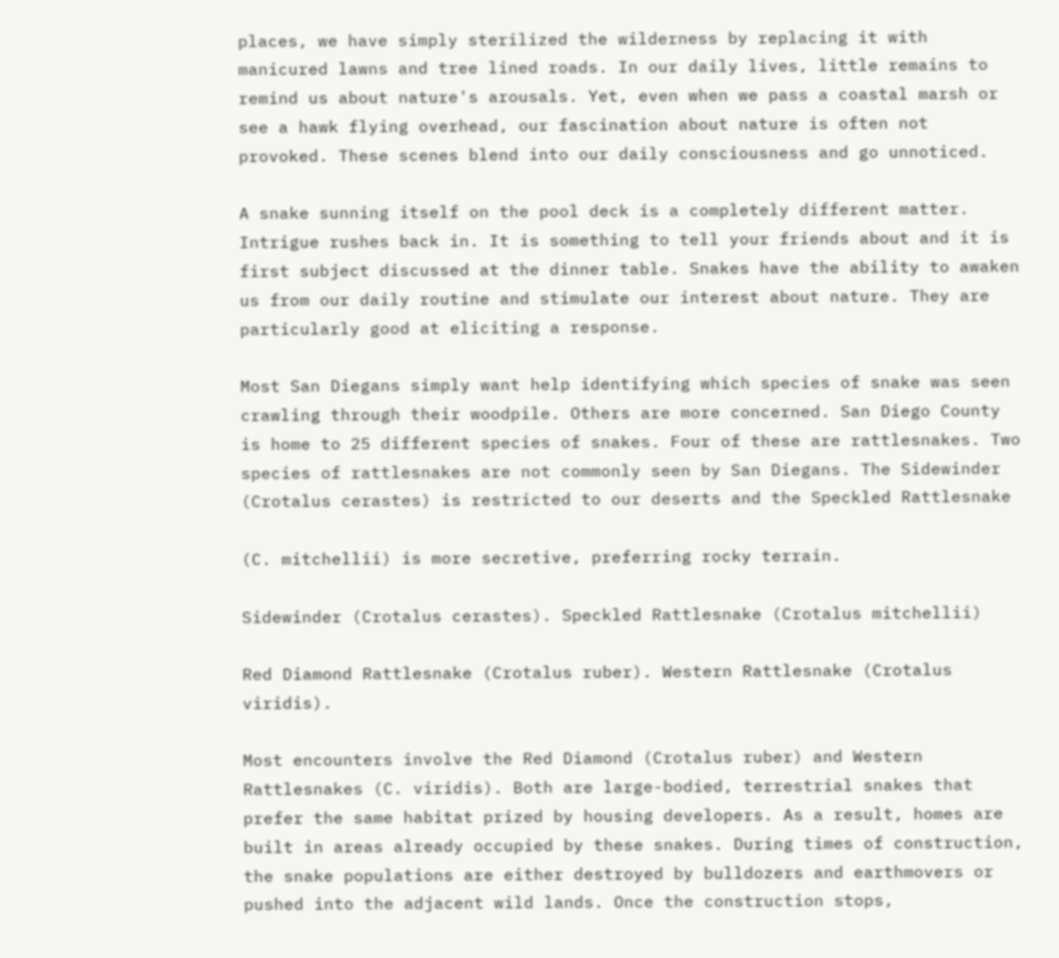places, we have simply sterilized the wilderness by replacing it with manicured lawns and tree lined roads. In our daily lives, little remains to remind us about nature's arousals. Yet, even when we pass a coastal marsh or see a hawk flying overhead, our fascination about nature is often not provoked. These scenes blend into our daily consciousness and go unnoticed.

A snake sunning itself on the pool deck is a completely different matter. Intrigue rushes back in. It is something to tell your friends about and it is first subject discussed at the dinner table. Snakes have the ability to awaken us from our daily routine and stimulate our interest about nature. They are particularly good at eliciting a response.

Most San Diegans simply want help identifying which species of snake was seen crawling through their woodpile. Others are more concerned. San Diego County is home to 25 different species of snakes. Four of these are rattlesnakes. Two species of rattlesnakes are not commonly seen by San Diegans. The Sidewinder (Crotalus cerastes) is restricted to our deserts and the Speckled Rattlesnake

(C. mitchellii) is more secretive, preferring rocky terrain.

Sidewinder (Crotalus cerastes). Speckled Rattlesnake (Crotalus mitchellii)

Red Diamond Rattlesnake (Crotalus ruber). Western Rattlesnake (Crotalus viridis).

Most encounters involve the Red Diamond (Crotalus ruber) and Western Rattlesnakes (C. viridis). Both are large-bodied, terrestrial snakes that prefer the same habitat prized by housing developers. As a result, homes are built in areas already occupied by these snakes. During times of construction, the snake populations are either destroyed by bulldozers and earthmovers or pushed into the adjacent wild lands. Once the construction stops,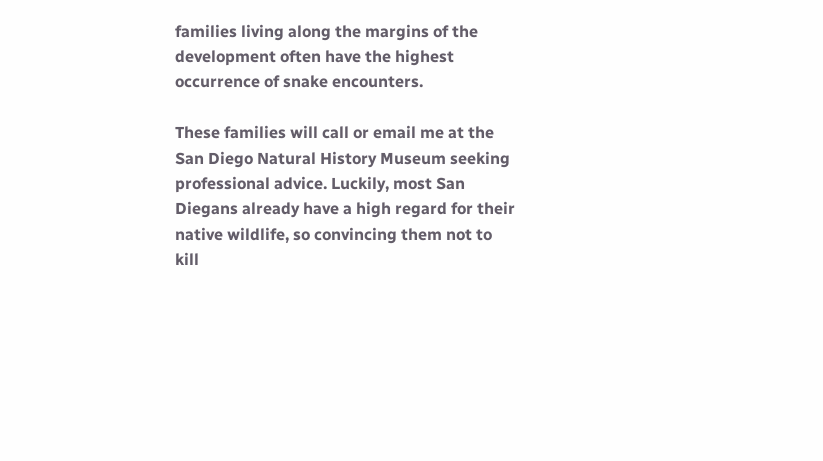families living along the margins of the development often have the highest occurrence of snake encounters.

These families will call or email me at the San Diego Natural History Museum seeking professional advice. Luckily, most San Diegans already have a high regard for their native wildlife, so convincing them not to kill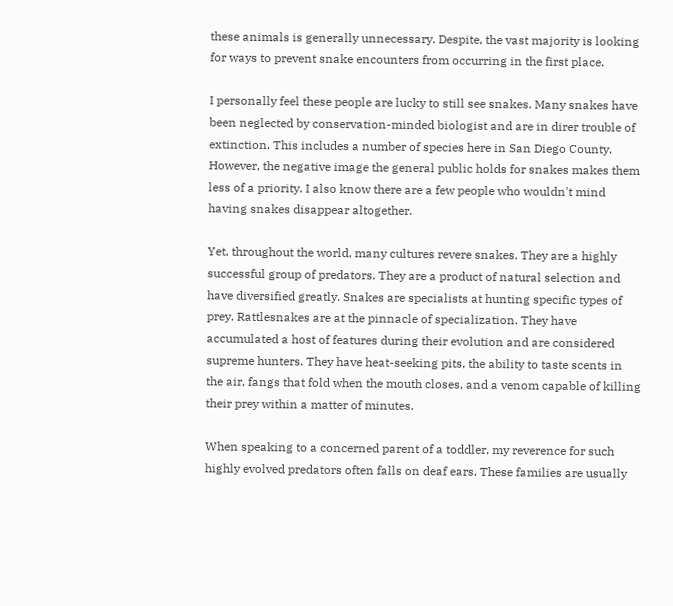these animals is generally unnecessary. Despite, the vast majority is looking for ways to prevent snake encounters from occurring in the first place.

I personally feel these people are lucky to still see snakes. Many snakes have been neglected by conservation-minded biologist and are in direr trouble of extinction. This includes a number of species here in San Diego County. However, the negative image the general public holds for snakes makes them less of a priority. I also know there are a few people who wouldn't mind having snakes disappear altogether.

Yet, throughout the world, many cultures revere snakes. They are a highly successful group of predators. They are a product of natural selection and have diversified greatly. Snakes are specialists at hunting specific types of prey. Rattlesnakes are at the pinnacle of specialization. They have accumulated a host of features during their evolution and are considered supreme hunters. They have heat-seeking pits, the ability to taste scents in the air, fangs that fold when the mouth closes, and a venom capable of killing their prey within a matter of minutes.

When speaking to a concerned parent of a toddler, my reverence for such highly evolved predators often falls on deaf ears. These families are usually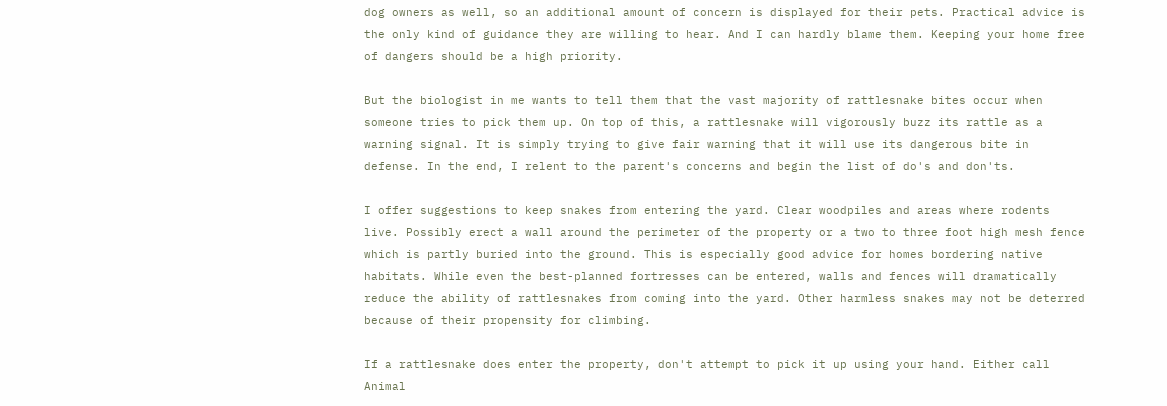dog owners as well, so an additional amount of concern is displayed for their pets. Practical advice is the only kind of guidance they are willing to hear. And I can hardly blame them. Keeping your home free of dangers should be a high priority.

But the biologist in me wants to tell them that the vast majority of rattlesnake bites occur when someone tries to pick them up. On top of this, a rattlesnake will vigorously buzz its rattle as a warning signal. It is simply trying to give fair warning that it will use its dangerous bite in defense. In the end, I relent to the parent's concerns and begin the list of do's and don'ts.

I offer suggestions to keep snakes from entering the yard. Clear woodpiles and areas where rodents live. Possibly erect a wall around the perimeter of the property or a two to three foot high mesh fence which is partly buried into the ground. This is especially good advice for homes bordering native habitats. While even the best-planned fortresses can be entered, walls and fences will dramatically reduce the ability of rattlesnakes from coming into the yard. Other harmless snakes may not be deterred because of their propensity for climbing.

If a rattlesnake does enter the property, don't attempt to pick it up using your hand. Either call Animal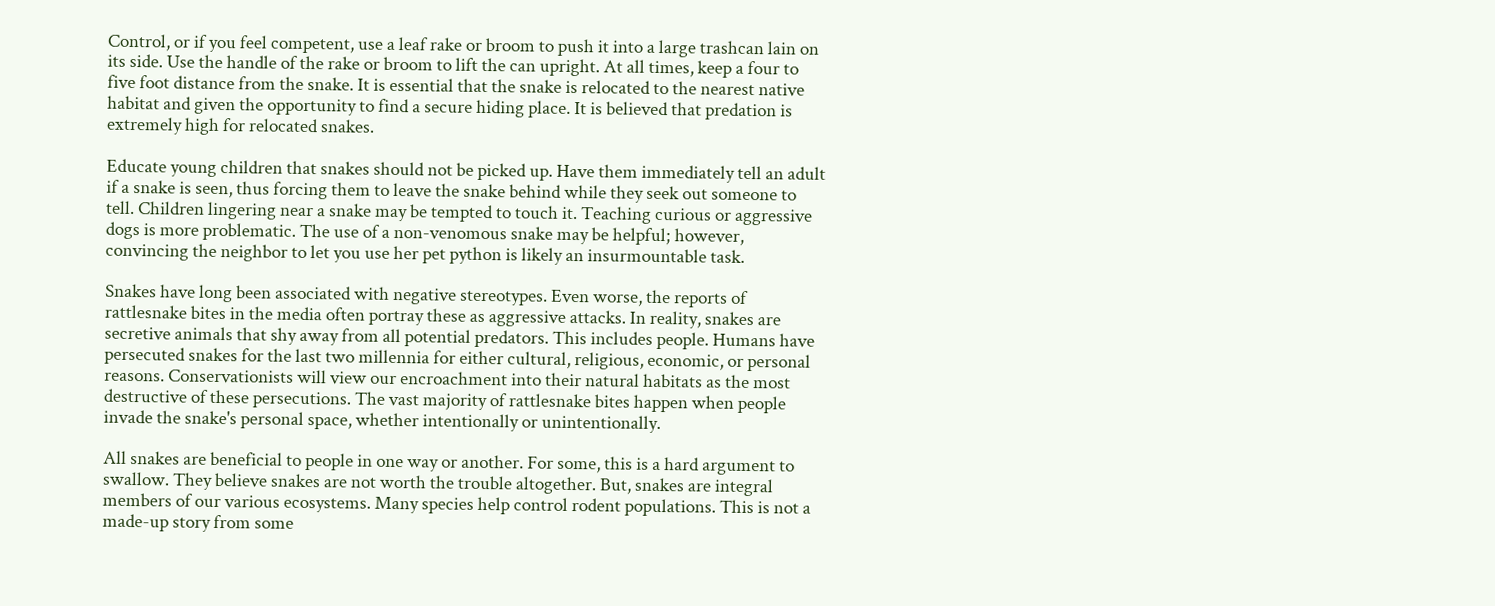Control, or if you feel competent, use a leaf rake or broom to push it into a large trashcan lain on its side. Use the handle of the rake or broom to lift the can upright. At all times, keep a four to five foot distance from the snake. It is essential that the snake is relocated to the nearest native habitat and given the opportunity to find a secure hiding place. It is believed that predation is extremely high for relocated snakes.

Educate young children that snakes should not be picked up. Have them immediately tell an adult if a snake is seen, thus forcing them to leave the snake behind while they seek out someone to tell. Children lingering near a snake may be tempted to touch it. Teaching curious or aggressive dogs is more problematic. The use of a non-venomous snake may be helpful; however, convincing the neighbor to let you use her pet python is likely an insurmountable task.

Snakes have long been associated with negative stereotypes. Even worse, the reports of rattlesnake bites in the media often portray these as aggressive attacks. In reality, snakes are secretive animals that shy away from all potential predators. This includes people. Humans have persecuted snakes for the last two millennia for either cultural, religious, economic, or personal reasons. Conservationists will view our encroachment into their natural habitats as the most destructive of these persecutions. The vast majority of rattlesnake bites happen when people invade the snake's personal space, whether intentionally or unintentionally.

All snakes are beneficial to people in one way or another. For some, this is a hard argument to swallow. They believe snakes are not worth the trouble altogether. But, snakes are integral members of our various ecosystems. Many species help control rodent populations. This is not a made-up story from some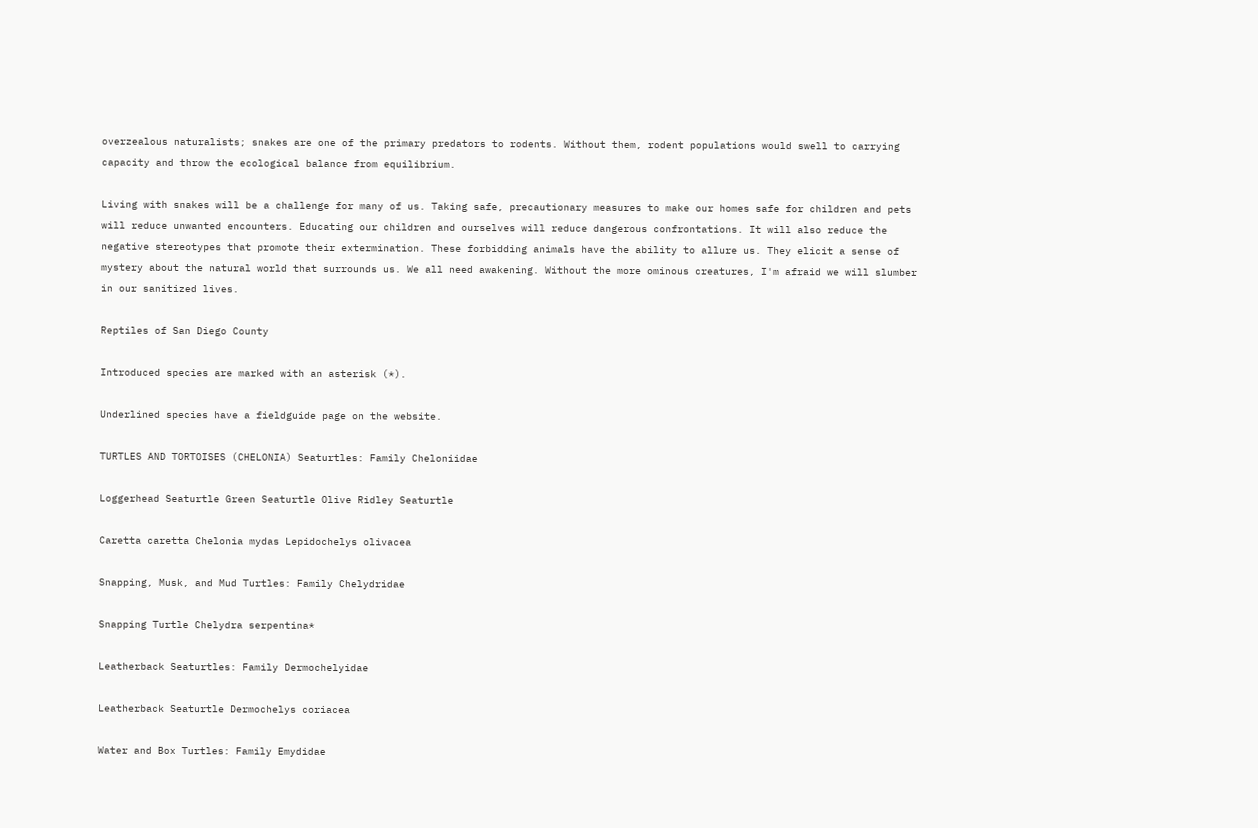overzealous naturalists; snakes are one of the primary predators to rodents. Without them, rodent populations would swell to carrying capacity and throw the ecological balance from equilibrium.

Living with snakes will be a challenge for many of us. Taking safe, precautionary measures to make our homes safe for children and pets will reduce unwanted encounters. Educating our children and ourselves will reduce dangerous confrontations. It will also reduce the negative stereotypes that promote their extermination. These forbidding animals have the ability to allure us. They elicit a sense of mystery about the natural world that surrounds us. We all need awakening. Without the more ominous creatures, I'm afraid we will slumber in our sanitized lives.

Reptiles of San Diego County

Introduced species are marked with an asterisk (*).

Underlined species have a fieldguide page on the website.

TURTLES AND TORTOISES (CHELONIA) Seaturtles: Family Cheloniidae

Loggerhead Seaturtle Green Seaturtle Olive Ridley Seaturtle

Caretta caretta Chelonia mydas Lepidochelys olivacea

Snapping, Musk, and Mud Turtles: Family Chelydridae

Snapping Turtle Chelydra serpentina*

Leatherback Seaturtles: Family Dermochelyidae

Leatherback Seaturtle Dermochelys coriacea

Water and Box Turtles: Family Emydidae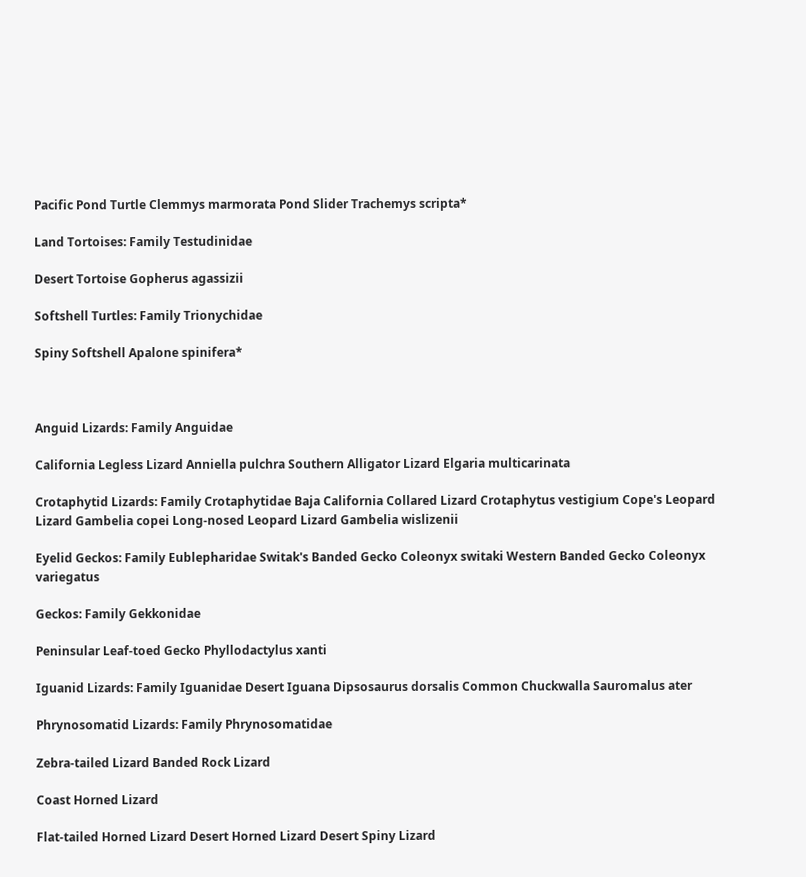Pacific Pond Turtle Clemmys marmorata Pond Slider Trachemys scripta*

Land Tortoises: Family Testudinidae

Desert Tortoise Gopherus agassizii

Softshell Turtles: Family Trionychidae

Spiny Softshell Apalone spinifera*



Anguid Lizards: Family Anguidae

California Legless Lizard Anniella pulchra Southern Alligator Lizard Elgaria multicarinata

Crotaphytid Lizards: Family Crotaphytidae Baja California Collared Lizard Crotaphytus vestigium Cope's Leopard Lizard Gambelia copei Long-nosed Leopard Lizard Gambelia wislizenii

Eyelid Geckos: Family Eublepharidae Switak's Banded Gecko Coleonyx switaki Western Banded Gecko Coleonyx variegatus

Geckos: Family Gekkonidae

Peninsular Leaf-toed Gecko Phyllodactylus xanti

Iguanid Lizards: Family Iguanidae Desert Iguana Dipsosaurus dorsalis Common Chuckwalla Sauromalus ater

Phrynosomatid Lizards: Family Phrynosomatidae

Zebra-tailed Lizard Banded Rock Lizard

Coast Horned Lizard

Flat-tailed Horned Lizard Desert Horned Lizard Desert Spiny Lizard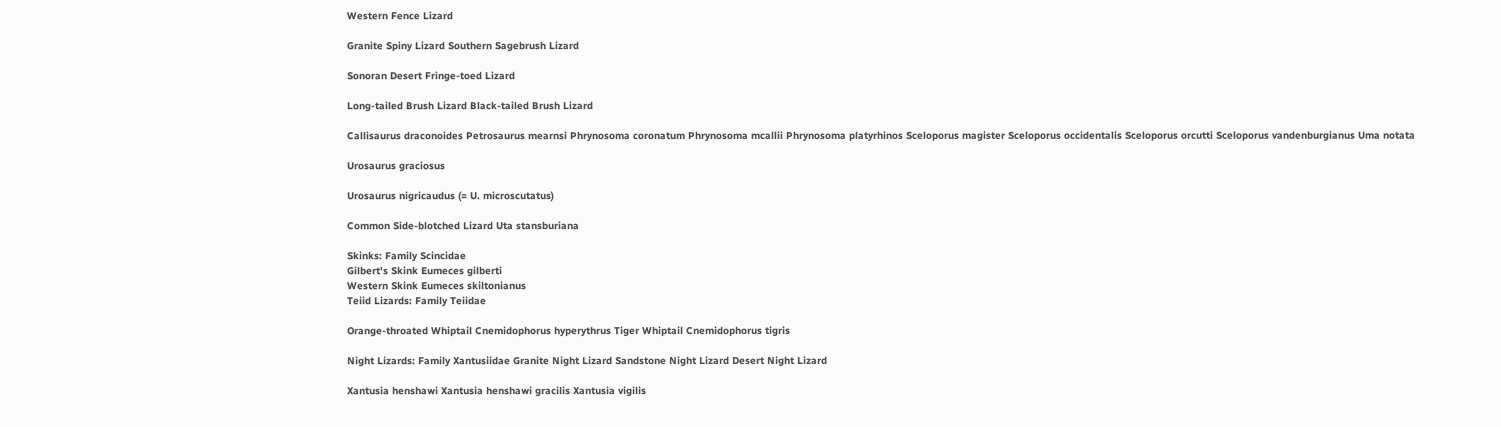Western Fence Lizard

Granite Spiny Lizard Southern Sagebrush Lizard

Sonoran Desert Fringe-toed Lizard

Long-tailed Brush Lizard Black-tailed Brush Lizard

Callisaurus draconoides Petrosaurus mearnsi Phrynosoma coronatum Phrynosoma mcallii Phrynosoma platyrhinos Sceloporus magister Sceloporus occidentalis Sceloporus orcutti Sceloporus vandenburgianus Uma notata

Urosaurus graciosus

Urosaurus nigricaudus (= U. microscutatus)

Common Side-blotched Lizard Uta stansburiana

Skinks: Family Scincidae
Gilbert's Skink Eumeces gilberti
Western Skink Eumeces skiltonianus
Teiid Lizards: Family Teiidae

Orange-throated Whiptail Cnemidophorus hyperythrus Tiger Whiptail Cnemidophorus tigris

Night Lizards: Family Xantusiidae Granite Night Lizard Sandstone Night Lizard Desert Night Lizard

Xantusia henshawi Xantusia henshawi gracilis Xantusia vigilis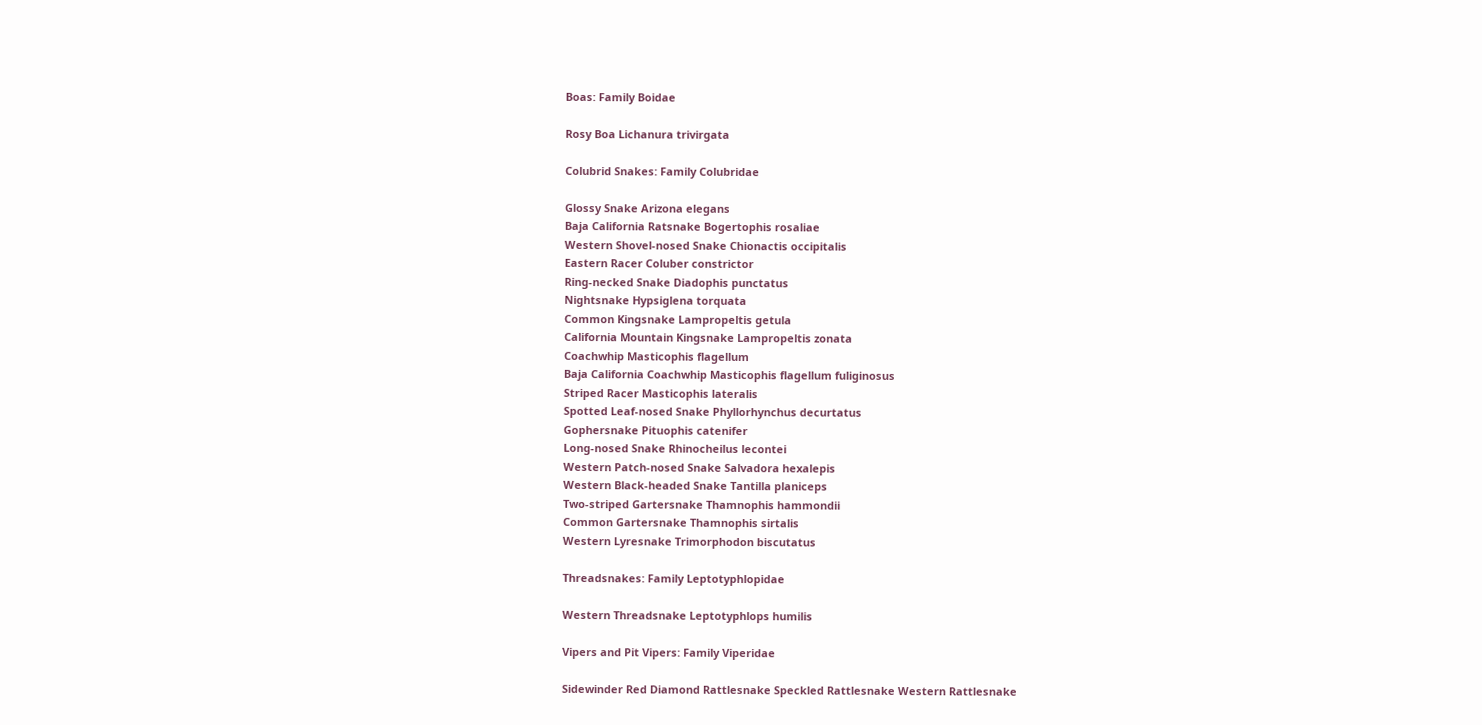Boas: Family Boidae

Rosy Boa Lichanura trivirgata

Colubrid Snakes: Family Colubridae

Glossy Snake Arizona elegans
Baja California Ratsnake Bogertophis rosaliae
Western Shovel-nosed Snake Chionactis occipitalis
Eastern Racer Coluber constrictor
Ring-necked Snake Diadophis punctatus
Nightsnake Hypsiglena torquata
Common Kingsnake Lampropeltis getula
California Mountain Kingsnake Lampropeltis zonata
Coachwhip Masticophis flagellum
Baja California Coachwhip Masticophis flagellum fuliginosus
Striped Racer Masticophis lateralis
Spotted Leaf-nosed Snake Phyllorhynchus decurtatus
Gophersnake Pituophis catenifer
Long-nosed Snake Rhinocheilus lecontei
Western Patch-nosed Snake Salvadora hexalepis
Western Black-headed Snake Tantilla planiceps
Two-striped Gartersnake Thamnophis hammondii
Common Gartersnake Thamnophis sirtalis
Western Lyresnake Trimorphodon biscutatus

Threadsnakes: Family Leptotyphlopidae

Western Threadsnake Leptotyphlops humilis

Vipers and Pit Vipers: Family Viperidae

Sidewinder Red Diamond Rattlesnake Speckled Rattlesnake Western Rattlesnake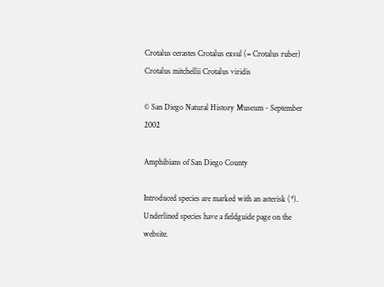Crotalus cerastes Crotalus exsul (= Crotalus ruber) Crotalus mitchellii Crotalus viridis

© San Diego Natural History Museum - September 2002

Amphibians of San Diego County

Introduced species are marked with an asterisk (*). Underlined species have a fieldguide page on the website.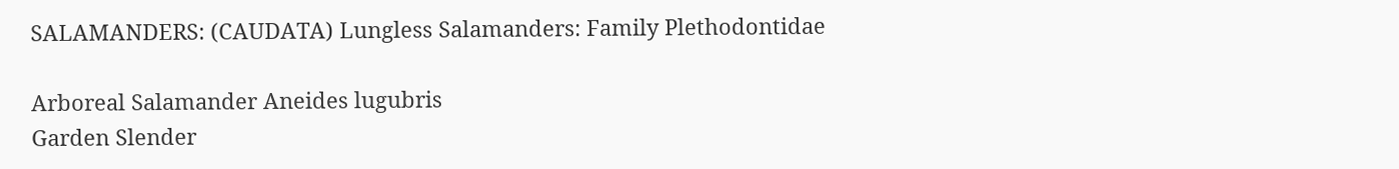SALAMANDERS: (CAUDATA) Lungless Salamanders: Family Plethodontidae

Arboreal Salamander Aneides lugubris
Garden Slender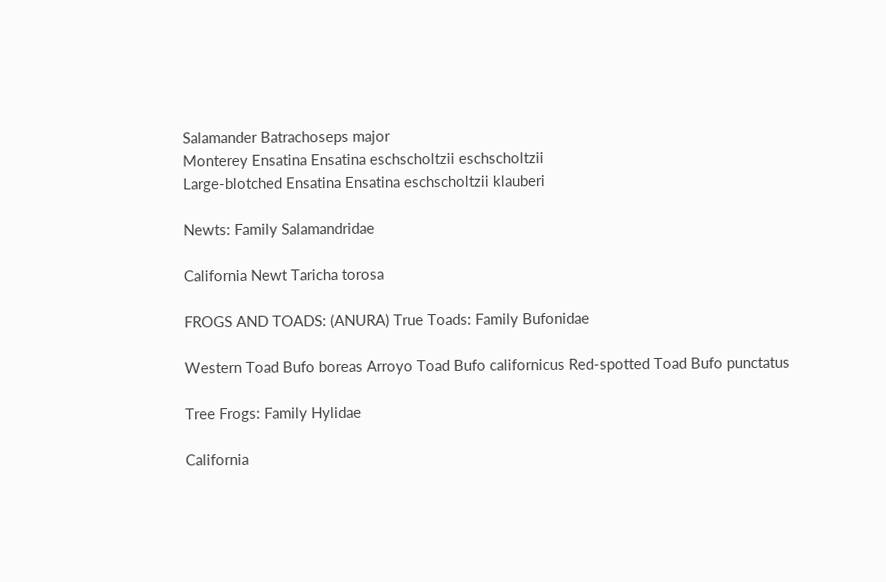Salamander Batrachoseps major
Monterey Ensatina Ensatina eschscholtzii eschscholtzii
Large-blotched Ensatina Ensatina eschscholtzii klauberi

Newts: Family Salamandridae

California Newt Taricha torosa

FROGS AND TOADS: (ANURA) True Toads: Family Bufonidae

Western Toad Bufo boreas Arroyo Toad Bufo californicus Red-spotted Toad Bufo punctatus

Tree Frogs: Family Hylidae

California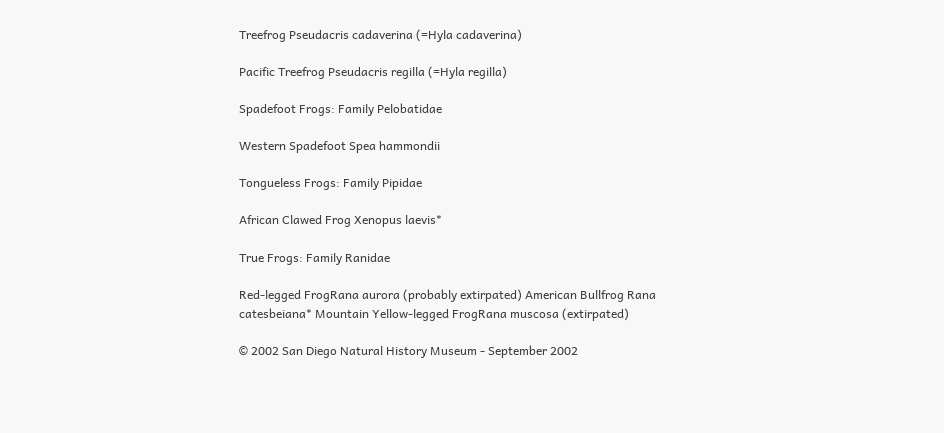Treefrog Pseudacris cadaverina (=Hyla cadaverina)

Pacific Treefrog Pseudacris regilla (=Hyla regilla)

Spadefoot Frogs: Family Pelobatidae

Western Spadefoot Spea hammondii

Tongueless Frogs: Family Pipidae

African Clawed Frog Xenopus laevis*

True Frogs: Family Ranidae

Red-legged FrogRana aurora (probably extirpated) American Bullfrog Rana catesbeiana* Mountain Yellow-legged FrogRana muscosa (extirpated)

© 2002 San Diego Natural History Museum - September 2002